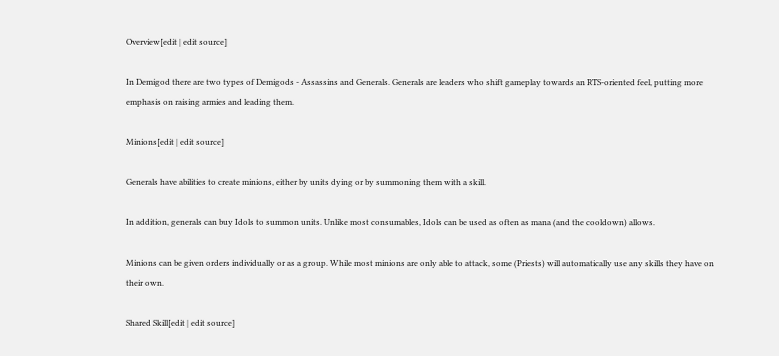Overview[edit | edit source]

In Demigod there are two types of Demigods - Assassins and Generals. Generals are leaders who shift gameplay towards an RTS-oriented feel, putting more emphasis on raising armies and leading them.

Minions[edit | edit source]

Generals have abilities to create minions, either by units dying or by summoning them with a skill.

In addition, generals can buy Idols to summon units. Unlike most consumables, Idols can be used as often as mana (and the cooldown) allows.

Minions can be given orders individually or as a group. While most minions are only able to attack, some (Priests) will automatically use any skills they have on their own.

Shared Skill[edit | edit source]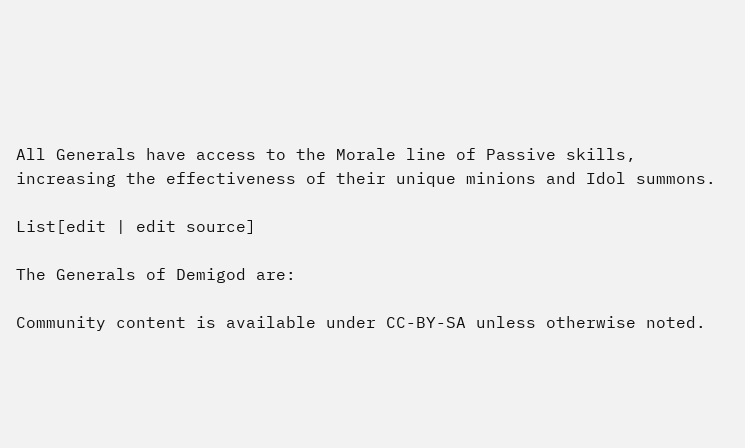All Generals have access to the Morale line of Passive skills, increasing the effectiveness of their unique minions and Idol summons.

List[edit | edit source]

The Generals of Demigod are:

Community content is available under CC-BY-SA unless otherwise noted.